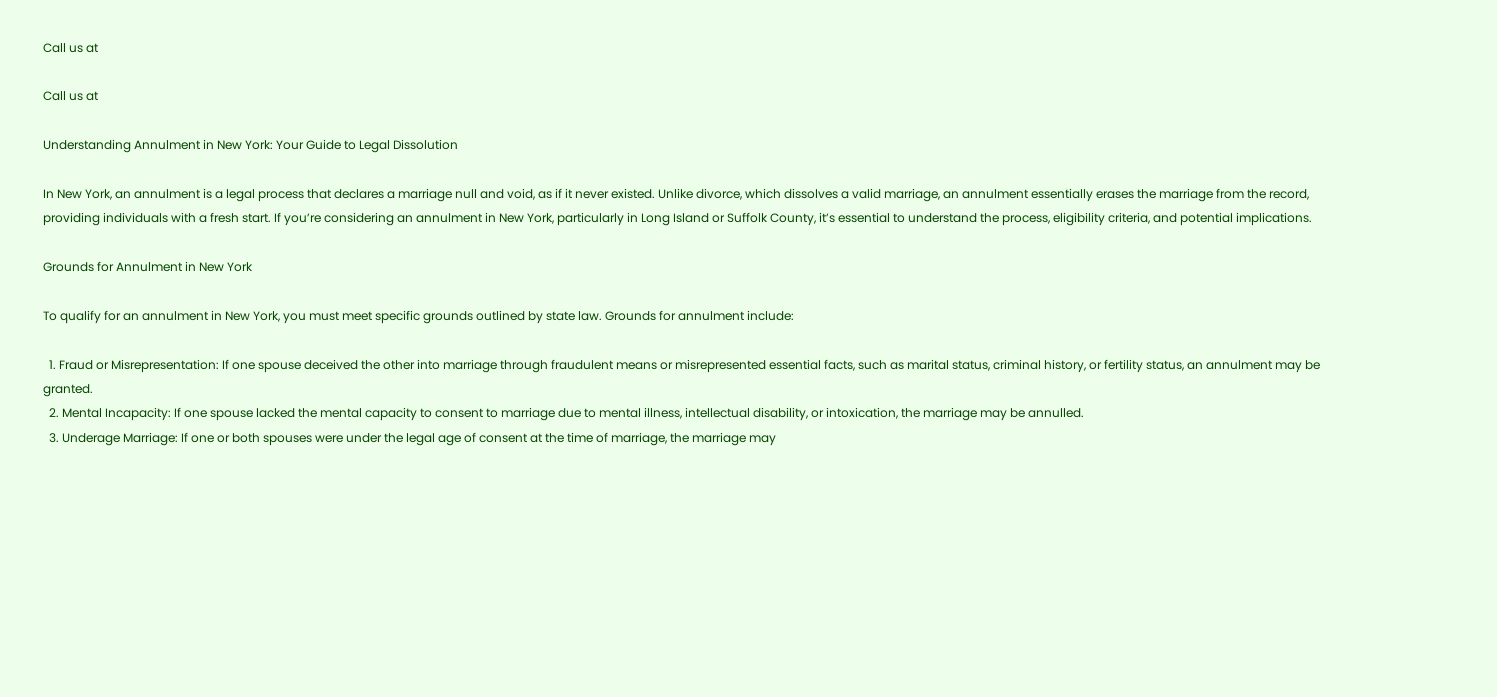Call us at

Call us at

Understanding Annulment in New York: Your Guide to Legal Dissolution

In New York, an annulment is a legal process that declares a marriage null and void, as if it never existed. Unlike divorce, which dissolves a valid marriage, an annulment essentially erases the marriage from the record, providing individuals with a fresh start. If you’re considering an annulment in New York, particularly in Long Island or Suffolk County, it’s essential to understand the process, eligibility criteria, and potential implications.

Grounds for Annulment in New York

To qualify for an annulment in New York, you must meet specific grounds outlined by state law. Grounds for annulment include:

  1. Fraud or Misrepresentation: If one spouse deceived the other into marriage through fraudulent means or misrepresented essential facts, such as marital status, criminal history, or fertility status, an annulment may be granted.
  2. Mental Incapacity: If one spouse lacked the mental capacity to consent to marriage due to mental illness, intellectual disability, or intoxication, the marriage may be annulled.
  3. Underage Marriage: If one or both spouses were under the legal age of consent at the time of marriage, the marriage may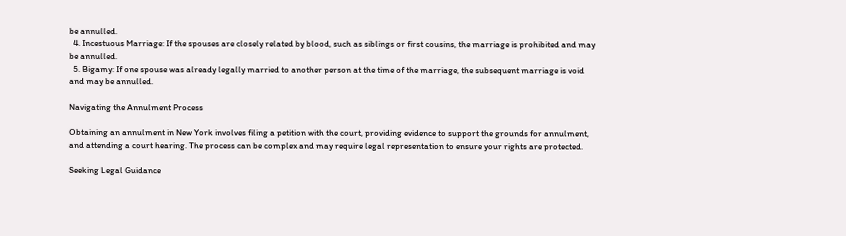be annulled.
  4. Incestuous Marriage: If the spouses are closely related by blood, such as siblings or first cousins, the marriage is prohibited and may be annulled.
  5. Bigamy: If one spouse was already legally married to another person at the time of the marriage, the subsequent marriage is void and may be annulled.

Navigating the Annulment Process

Obtaining an annulment in New York involves filing a petition with the court, providing evidence to support the grounds for annulment, and attending a court hearing. The process can be complex and may require legal representation to ensure your rights are protected.

Seeking Legal Guidance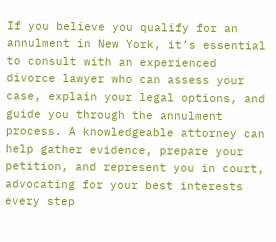If you believe you qualify for an annulment in New York, it’s essential to consult with an experienced divorce lawyer who can assess your case, explain your legal options, and guide you through the annulment process. A knowledgeable attorney can help gather evidence, prepare your petition, and represent you in court, advocating for your best interests every step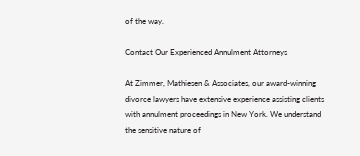of the way.

Contact Our Experienced Annulment Attorneys

At Zimmer, Mathiesen & Associates, our award-winning divorce lawyers have extensive experience assisting clients with annulment proceedings in New York. We understand the sensitive nature of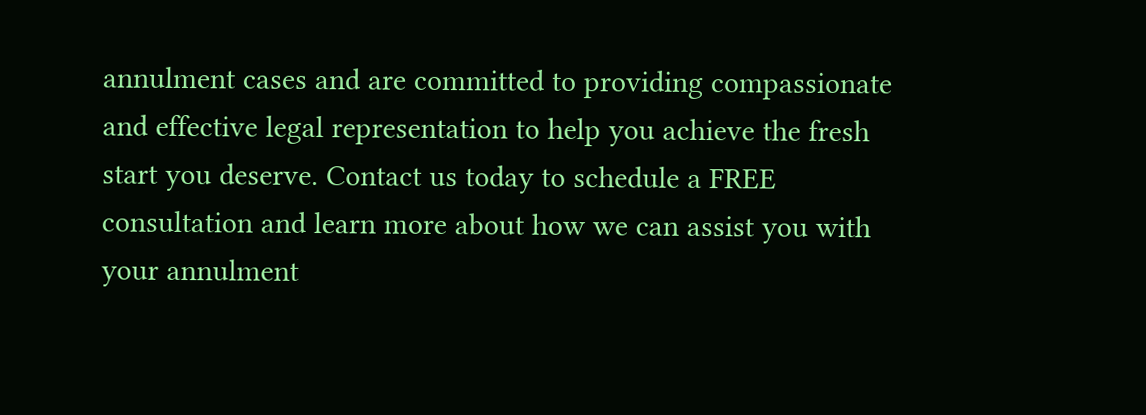annulment cases and are committed to providing compassionate and effective legal representation to help you achieve the fresh start you deserve. Contact us today to schedule a FREE consultation and learn more about how we can assist you with your annulment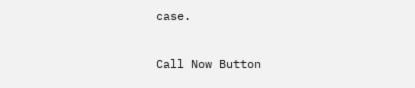case.

Call Now Button